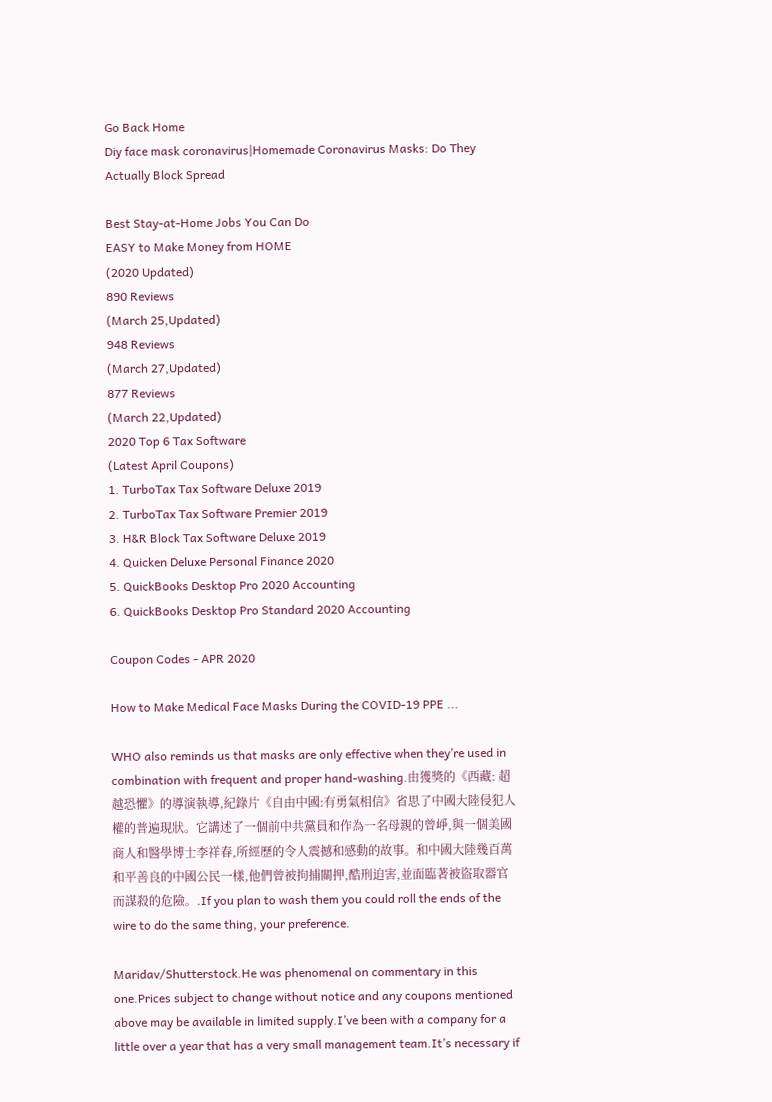Go Back Home
Diy face mask coronavirus|Homemade Coronavirus Masks: Do They Actually Block Spread

Best Stay-at-Home Jobs You Can Do
EASY to Make Money from HOME
(2020 Updated)
890 Reviews
(March 25,Updated)
948 Reviews
(March 27,Updated)
877 Reviews
(March 22,Updated)
2020 Top 6 Tax Software
(Latest April Coupons)
1. TurboTax Tax Software Deluxe 2019
2. TurboTax Tax Software Premier 2019
3. H&R Block Tax Software Deluxe 2019
4. Quicken Deluxe Personal Finance 2020
5. QuickBooks Desktop Pro 2020 Accounting
6. QuickBooks Desktop Pro Standard 2020 Accounting

Coupon Codes - APR 2020

How to Make Medical Face Masks During the COVID-19 PPE ...

WHO also reminds us that masks are only effective when they’re used in combination with frequent and proper hand-washing.由獲獎的《西藏: 超越恐懼》的導演執導,紀錄片《自由中國:有勇氣相信》省思了中國大陸侵犯人權的普遍現狀。它講述了一個前中共黨員和作為一名母親的曾崢,與一個美國商人和醫學博士李祥春,所經歷的令人震撼和感動的故事。和中國大陸幾百萬和平善良的中國公民一樣,他們曾被拘捕關押,酷刑迫害,並面臨著被盜取器官而謀殺的危險。.If you plan to wash them you could roll the ends of the wire to do the same thing, your preference.

Maridav/Shutterstock.He was phenomenal on commentary in this one.Prices subject to change without notice and any coupons mentioned above may be available in limited supply.I’ve been with a company for a little over a year that has a very small management team.It’s necessary if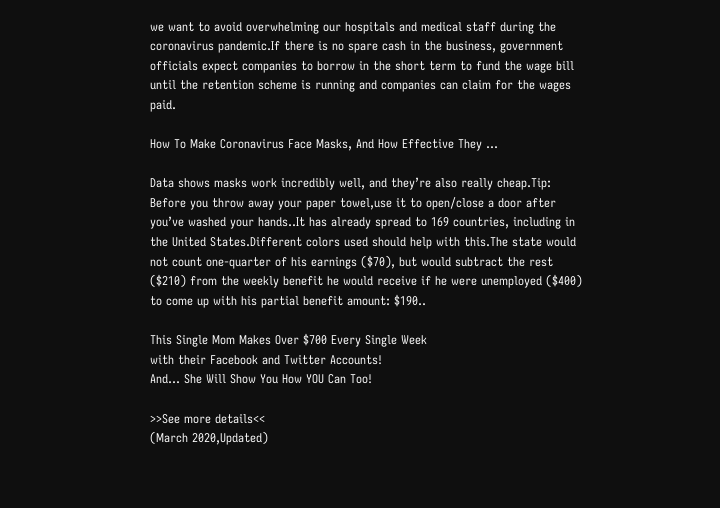we want to avoid overwhelming our hospitals and medical staff during the coronavirus pandemic.If there is no spare cash in the business, government officials expect companies to borrow in the short term to fund the wage bill until the retention scheme is running and companies can claim for the wages paid.

How To Make Coronavirus Face Masks, And How Effective They ...

Data shows masks work incredibly well, and they’re also really cheap.Tip: Before you throw away your paper towel,use it to open/close a door after you’ve washed your hands..It has already spread to 169 countries, including in the United States.Different colors used should help with this.The state would not count one-quarter of his earnings ($70), but would subtract the rest ($210) from the weekly benefit he would receive if he were unemployed ($400) to come up with his partial benefit amount: $190..

This Single Mom Makes Over $700 Every Single Week
with their Facebook and Twitter Accounts!
And... She Will Show You How YOU Can Too!

>>See more details<<
(March 2020,Updated)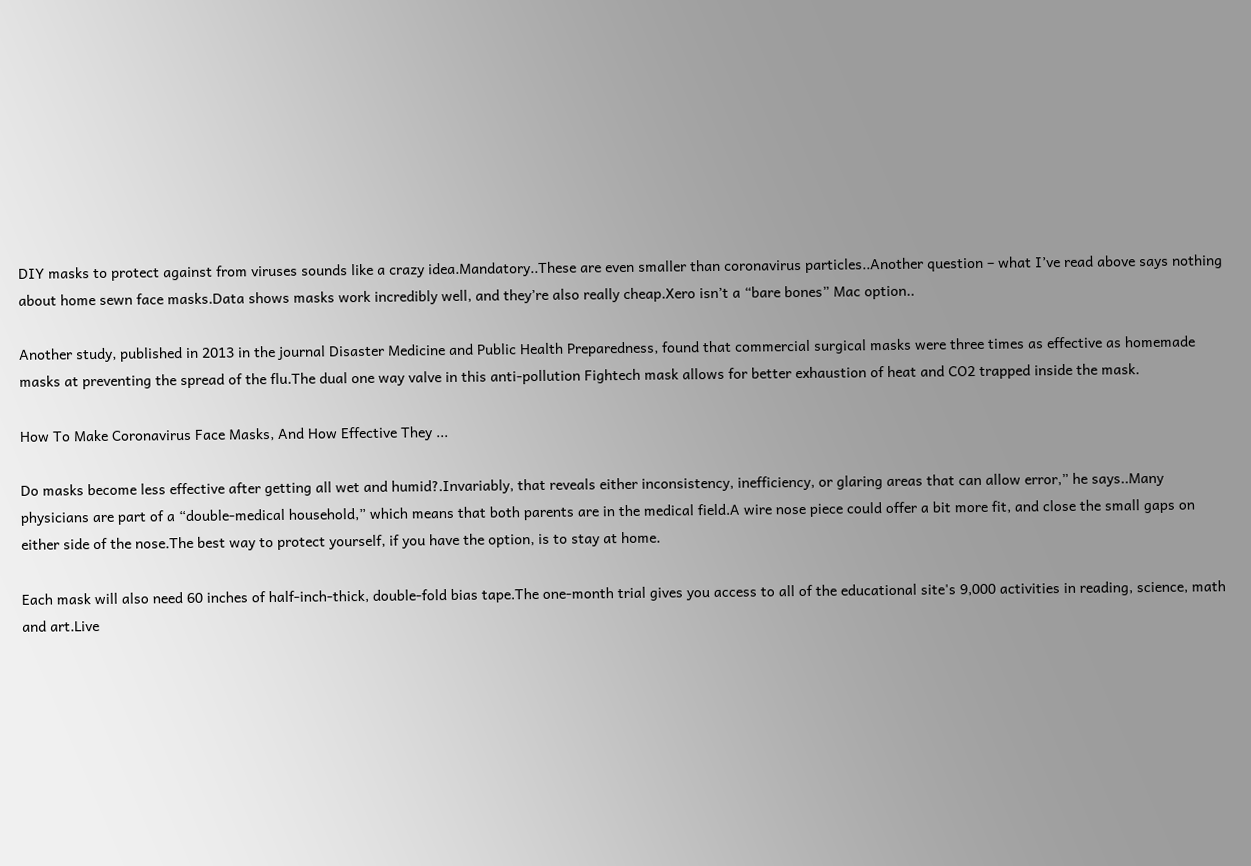DIY masks to protect against from viruses sounds like a crazy idea.Mandatory..These are even smaller than coronavirus particles..Another question – what I’ve read above says nothing about home sewn face masks.Data shows masks work incredibly well, and they’re also really cheap.Xero isn’t a “bare bones” Mac option..

Another study, published in 2013 in the journal Disaster Medicine and Public Health Preparedness, found that commercial surgical masks were three times as effective as homemade masks at preventing the spread of the flu.The dual one way valve in this anti-pollution Fightech mask allows for better exhaustion of heat and CO2 trapped inside the mask.

How To Make Coronavirus Face Masks, And How Effective They ...

Do masks become less effective after getting all wet and humid?.Invariably, that reveals either inconsistency, inefficiency, or glaring areas that can allow error,” he says..Many physicians are part of a “double-medical household,” which means that both parents are in the medical field.A wire nose piece could offer a bit more fit, and close the small gaps on either side of the nose.The best way to protect yourself, if you have the option, is to stay at home.

Each mask will also need 60 inches of half-inch-thick, double-fold bias tape.The one-month trial gives you access to all of the educational site's 9,000 activities in reading, science, math and art.Live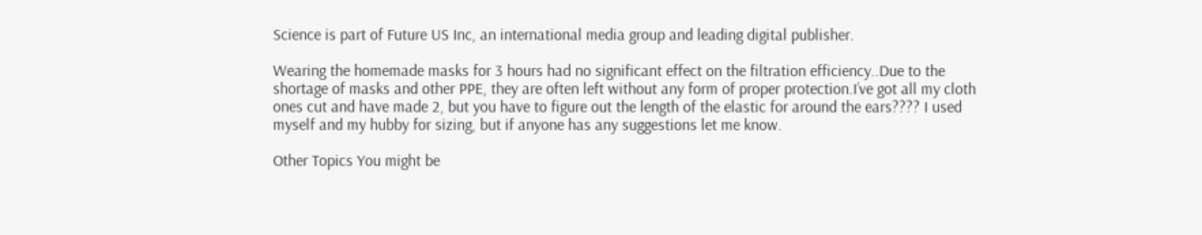Science is part of Future US Inc, an international media group and leading digital publisher.

Wearing the homemade masks for 3 hours had no significant effect on the filtration efficiency..Due to the shortage of masks and other PPE, they are often left without any form of proper protection.I’ve got all my cloth ones cut and have made 2, but you have to figure out the length of the elastic for around the ears???? I used myself and my hubby for sizing, but if anyone has any suggestions let me know.

Other Topics You might be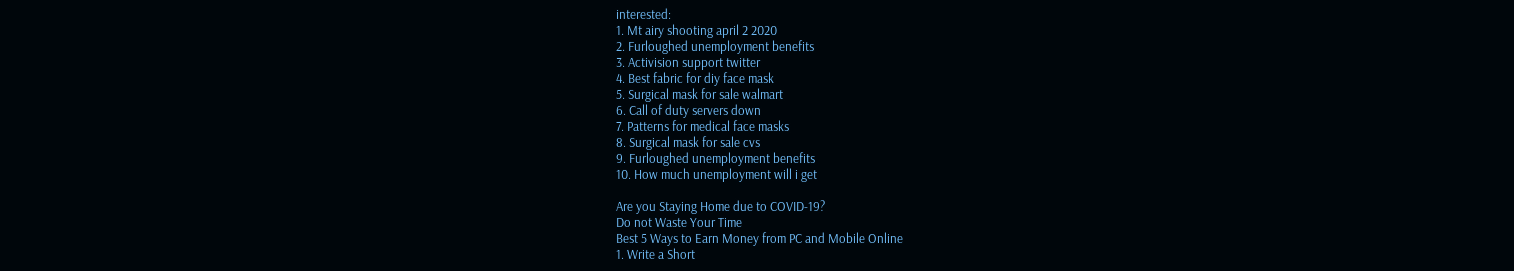interested:
1. Mt airy shooting april 2 2020
2. Furloughed unemployment benefits
3. Activision support twitter
4. Best fabric for diy face mask
5. Surgical mask for sale walmart
6. Call of duty servers down
7. Patterns for medical face masks
8. Surgical mask for sale cvs
9. Furloughed unemployment benefits
10. How much unemployment will i get

Are you Staying Home due to COVID-19?
Do not Waste Your Time
Best 5 Ways to Earn Money from PC and Mobile Online
1. Write a Short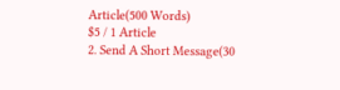Article(500 Words)
$5 / 1 Article
2. Send A Short Message(30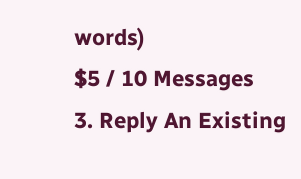words)
$5 / 10 Messages
3. Reply An Existing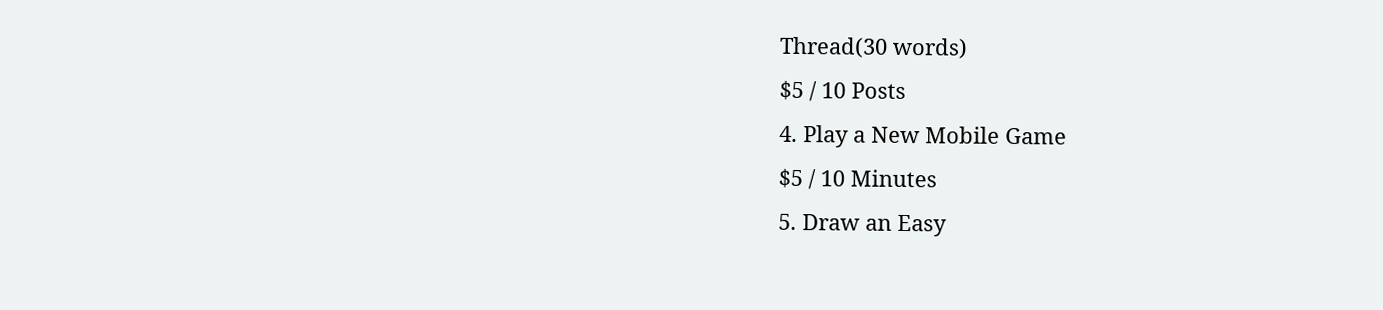Thread(30 words)
$5 / 10 Posts
4. Play a New Mobile Game
$5 / 10 Minutes
5. Draw an Easy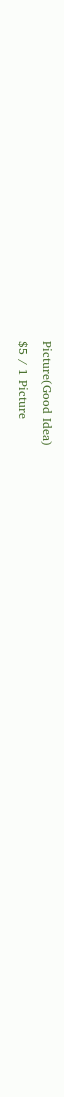Picture(Good Idea)
$5 / 1 Picture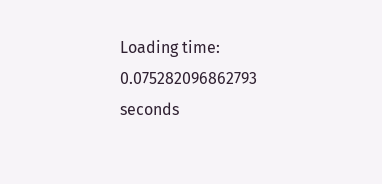Loading time: 0.075282096862793 seconds